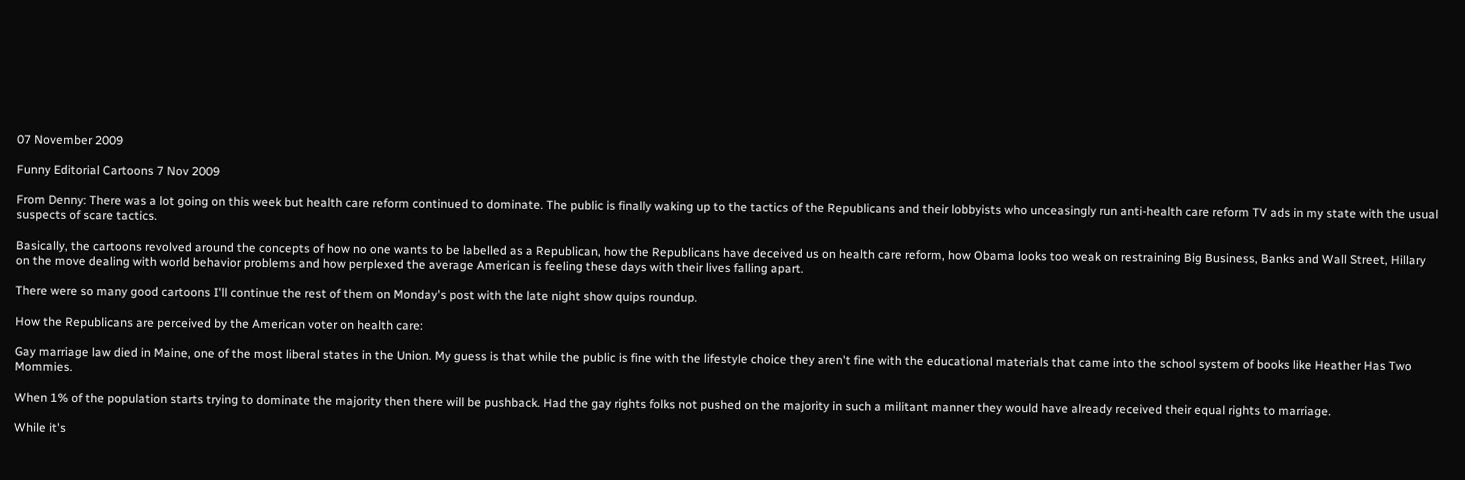07 November 2009

Funny Editorial Cartoons 7 Nov 2009

From Denny: There was a lot going on this week but health care reform continued to dominate. The public is finally waking up to the tactics of the Republicans and their lobbyists who unceasingly run anti-health care reform TV ads in my state with the usual suspects of scare tactics.

Basically, the cartoons revolved around the concepts of how no one wants to be labelled as a Republican, how the Republicans have deceived us on health care reform, how Obama looks too weak on restraining Big Business, Banks and Wall Street, Hillary on the move dealing with world behavior problems and how perplexed the average American is feeling these days with their lives falling apart.

There were so many good cartoons I'll continue the rest of them on Monday's post with the late night show quips roundup.

How the Republicans are perceived by the American voter on health care:

Gay marriage law died in Maine, one of the most liberal states in the Union. My guess is that while the public is fine with the lifestyle choice they aren't fine with the educational materials that came into the school system of books like Heather Has Two Mommies.

When 1% of the population starts trying to dominate the majority then there will be pushback. Had the gay rights folks not pushed on the majority in such a militant manner they would have already received their equal rights to marriage.

While it's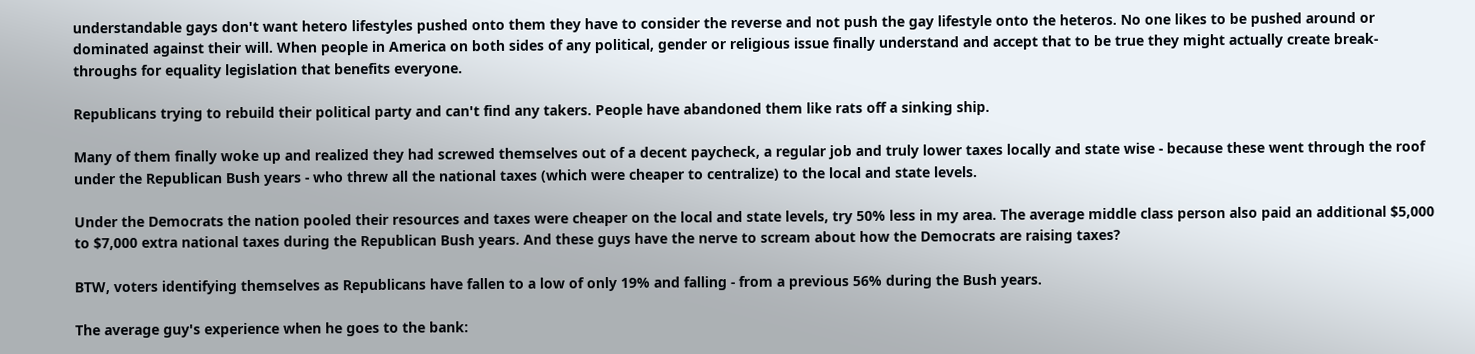understandable gays don't want hetero lifestyles pushed onto them they have to consider the reverse and not push the gay lifestyle onto the heteros. No one likes to be pushed around or dominated against their will. When people in America on both sides of any political, gender or religious issue finally understand and accept that to be true they might actually create break-throughs for equality legislation that benefits everyone.

Republicans trying to rebuild their political party and can't find any takers. People have abandoned them like rats off a sinking ship.

Many of them finally woke up and realized they had screwed themselves out of a decent paycheck, a regular job and truly lower taxes locally and state wise - because these went through the roof under the Republican Bush years - who threw all the national taxes (which were cheaper to centralize) to the local and state levels.

Under the Democrats the nation pooled their resources and taxes were cheaper on the local and state levels, try 50% less in my area. The average middle class person also paid an additional $5,000 to $7,000 extra national taxes during the Republican Bush years. And these guys have the nerve to scream about how the Democrats are raising taxes?

BTW, voters identifying themselves as Republicans have fallen to a low of only 19% and falling - from a previous 56% during the Bush years.

The average guy's experience when he goes to the bank: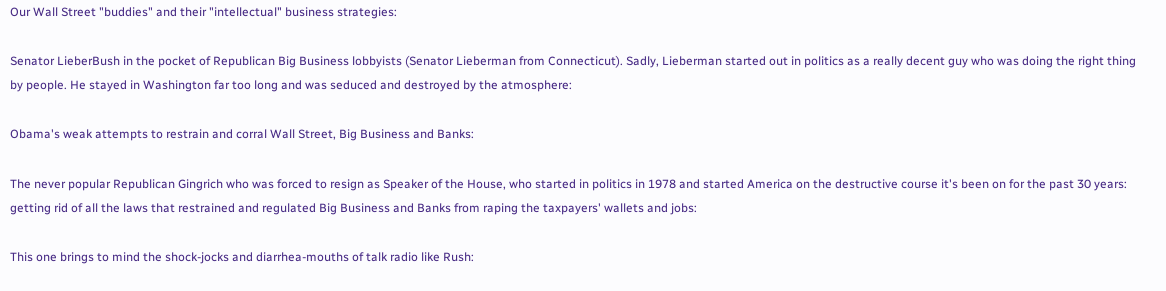Our Wall Street "buddies" and their "intellectual" business strategies:

Senator LieberBush in the pocket of Republican Big Business lobbyists (Senator Lieberman from Connecticut). Sadly, Lieberman started out in politics as a really decent guy who was doing the right thing by people. He stayed in Washington far too long and was seduced and destroyed by the atmosphere:

Obama's weak attempts to restrain and corral Wall Street, Big Business and Banks:

The never popular Republican Gingrich who was forced to resign as Speaker of the House, who started in politics in 1978 and started America on the destructive course it's been on for the past 30 years: getting rid of all the laws that restrained and regulated Big Business and Banks from raping the taxpayers' wallets and jobs:

This one brings to mind the shock-jocks and diarrhea-mouths of talk radio like Rush: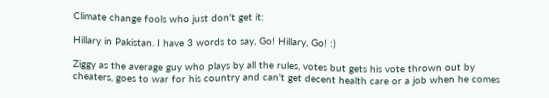Climate change fools who just don't get it:

Hillary in Pakistan. I have 3 words to say, Go! Hillary, Go! :)

Ziggy as the average guy who plays by all the rules, votes but gets his vote thrown out by cheaters, goes to war for his country and can't get decent health care or a job when he comes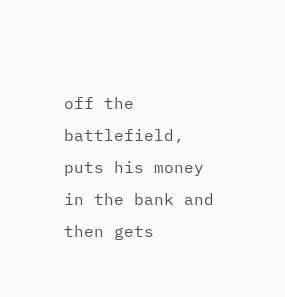off the battlefield, puts his money in the bank and then gets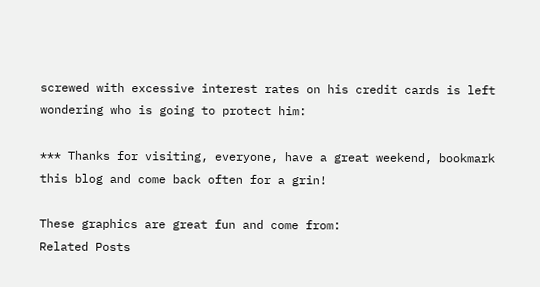screwed with excessive interest rates on his credit cards is left wondering who is going to protect him:

*** Thanks for visiting, everyone, have a great weekend, bookmark this blog and come back often for a grin!

These graphics are great fun and come from:
Related Posts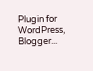Plugin for WordPress, Blogger...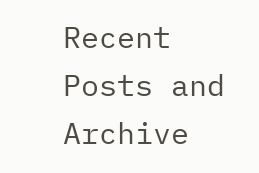Recent Posts and Archive